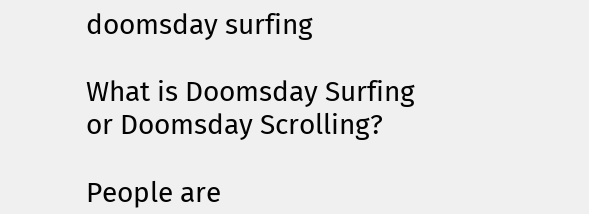doomsday surfing

What is Doomsday Surfing or Doomsday Scrolling?

People are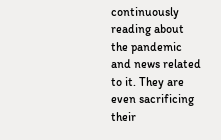continuously reading about the pandemic and news related to it. They are even sacrificing their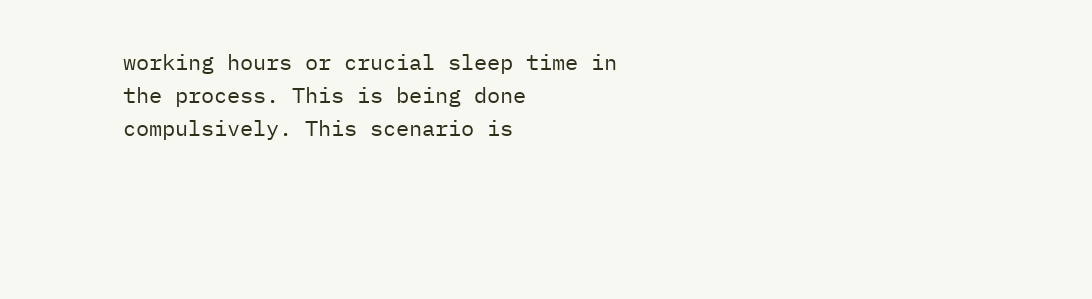working hours or crucial sleep time in the process. This is being done compulsively. This scenario is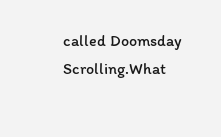called Doomsday Scrolling.What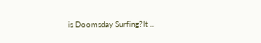is Doomsday Surfing?It ..